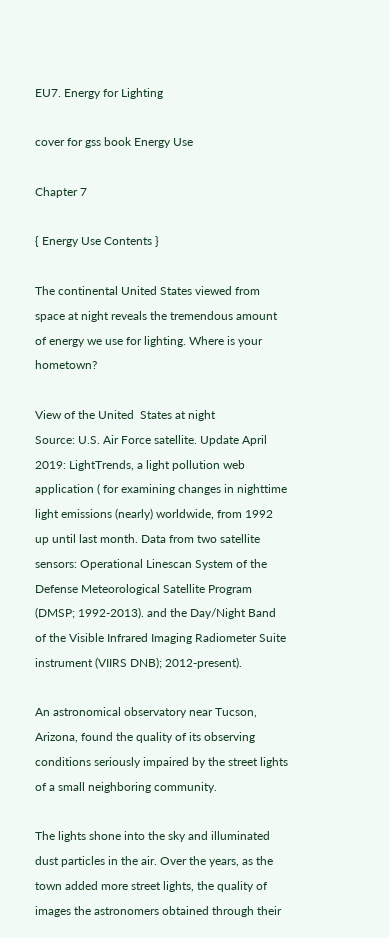EU7. Energy for Lighting

cover for gss book Energy Use

Chapter 7

{ Energy Use Contents }

The continental United States viewed from space at night reveals the tremendous amount of energy we use for lighting. Where is your hometown?

View of the United  States at night
Source: U.S. Air Force satellite. Update April 2019: LightTrends, a light pollution web application ( for examining changes in nighttime light emissions (nearly) worldwide, from 1992 up until last month. Data from two satellite sensors: Operational Linescan System of the Defense Meteorological Satellite Program (DMSP; 1992-2013). and the Day/Night Band of the Visible Infrared Imaging Radiometer Suite instrument (VIIRS DNB); 2012-present).

An astronomical observatory near Tucson, Arizona, found the quality of its observing conditions seriously impaired by the street lights of a small neighboring community.

The lights shone into the sky and illuminated dust particles in the air. Over the years, as the town added more street lights, the quality of images the astronomers obtained through their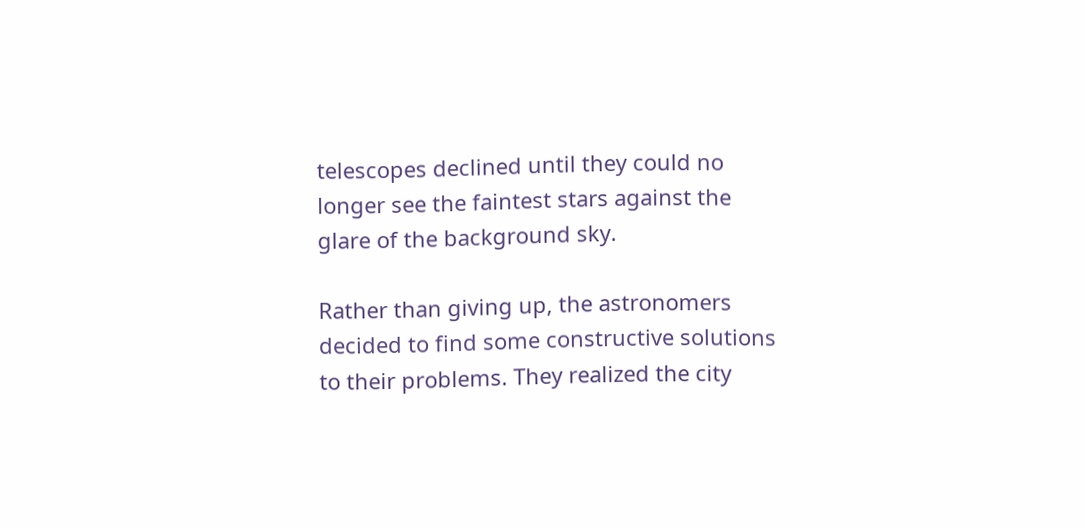telescopes declined until they could no longer see the faintest stars against the glare of the background sky.

Rather than giving up, the astronomers decided to find some constructive solutions to their problems. They realized the city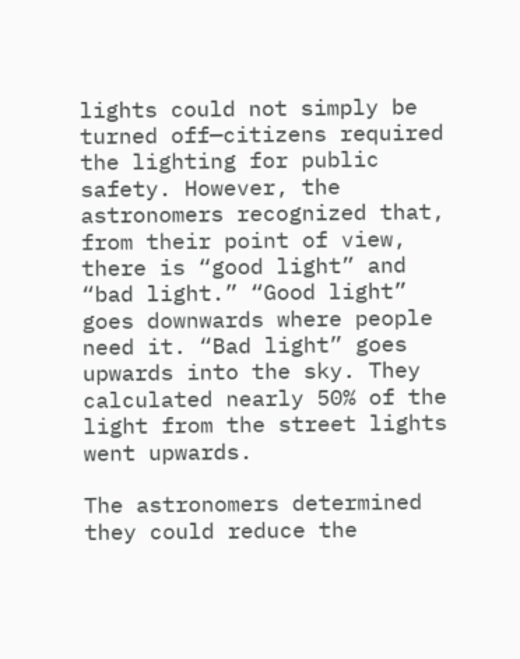lights could not simply be turned off—citizens required the lighting for public safety. However, the astronomers recognized that, from their point of view, there is “good light” and “bad light.” “Good light” goes downwards where people need it. “Bad light” goes upwards into the sky. They calculated nearly 50% of the light from the street lights went upwards.

The astronomers determined they could reduce the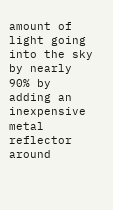amount of light going into the sky by nearly 90% by adding an inexpensive metal reflector around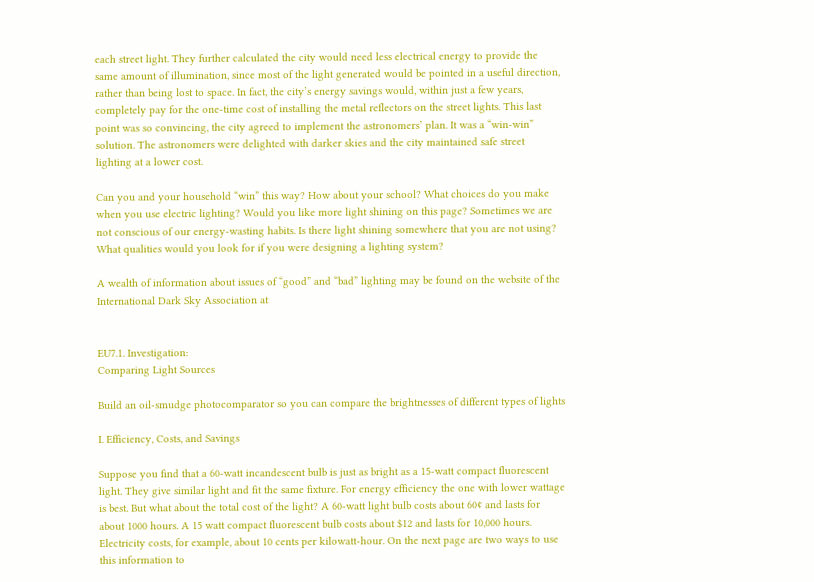each street light. They further calculated the city would need less electrical energy to provide the same amount of illumination, since most of the light generated would be pointed in a useful direction, rather than being lost to space. In fact, the city’s energy savings would, within just a few years, completely pay for the one-time cost of installing the metal reflectors on the street lights. This last point was so convincing, the city agreed to implement the astronomers’ plan. It was a “win-win” solution. The astronomers were delighted with darker skies and the city maintained safe street lighting at a lower cost.

Can you and your household “win” this way? How about your school? What choices do you make when you use electric lighting? Would you like more light shining on this page? Sometimes we are not conscious of our energy-wasting habits. Is there light shining somewhere that you are not using? What qualities would you look for if you were designing a lighting system?

A wealth of information about issues of “good” and “bad” lighting may be found on the website of the International Dark Sky Association at


EU7.1. Investigation:
Comparing Light Sources

Build an oil-smudge photocomparator so you can compare the brightnesses of different types of lights

I. Efficiency, Costs, and Savings

Suppose you find that a 60-watt incandescent bulb is just as bright as a 15-watt compact fluorescent light. They give similar light and fit the same fixture. For energy efficiency the one with lower wattage is best. But what about the total cost of the light? A 60-watt light bulb costs about 60¢ and lasts for about 1000 hours. A 15 watt compact fluorescent bulb costs about $12 and lasts for 10,000 hours. Electricity costs, for example, about 10 cents per kilowatt-hour. On the next page are two ways to use this information to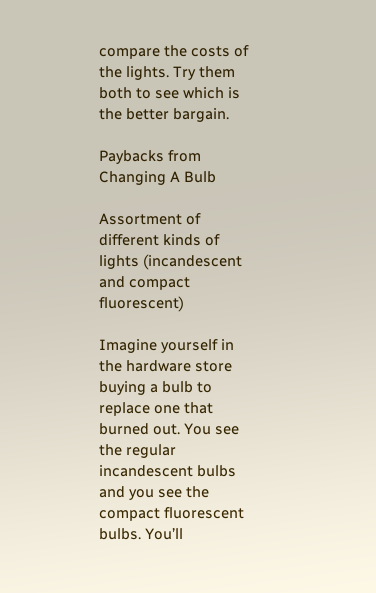compare the costs of the lights. Try them both to see which is the better bargain.

Paybacks from Changing A Bulb

Assortment of different kinds of lights (incandescent and compact fluorescent)

Imagine yourself in the hardware store buying a bulb to replace one that burned out. You see the regular incandescent bulbs and you see the compact fluorescent bulbs. You’ll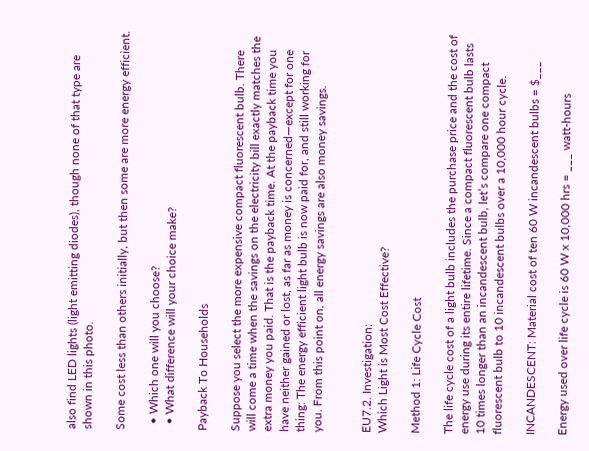also find LED lights (light emitting diodes), though none of that type are shown in this photo.

Some cost less than others initially, but then some are more energy efficient.

  • Which one will you choose?
  • What difference will your choice make?

Payback To Households

Suppose you select the more expensive compact fluorescent bulb. There will come a time when the savings on the electricity bill exactly matches the extra money you paid. That is the payback time. At the payback time you have neither gained or lost, as far as money is concerned—except for one thing: The energy efficient light bulb is now paid for, and still working for you. From this point on, all energy savings are also money savings.


EU7.2. Investigation:
Which Light is Most Cost Effective?

Method 1: Life Cycle Cost

The life cycle cost of a light bulb includes the purchase price and the cost of energy use during its entire lifetime. Since a compact fluorescent bulb lasts 10 times longer than an incandescent bulb, let’s compare one compact fluorescent bulb to 10 incandescent bulbs over a 10,000 hour cycle.

INCANDESCENT: Material cost of ten 60 W incandescent bulbs = $___

Energy used over life cycle is 60 W x 10,000 hrs = ___ watt-hours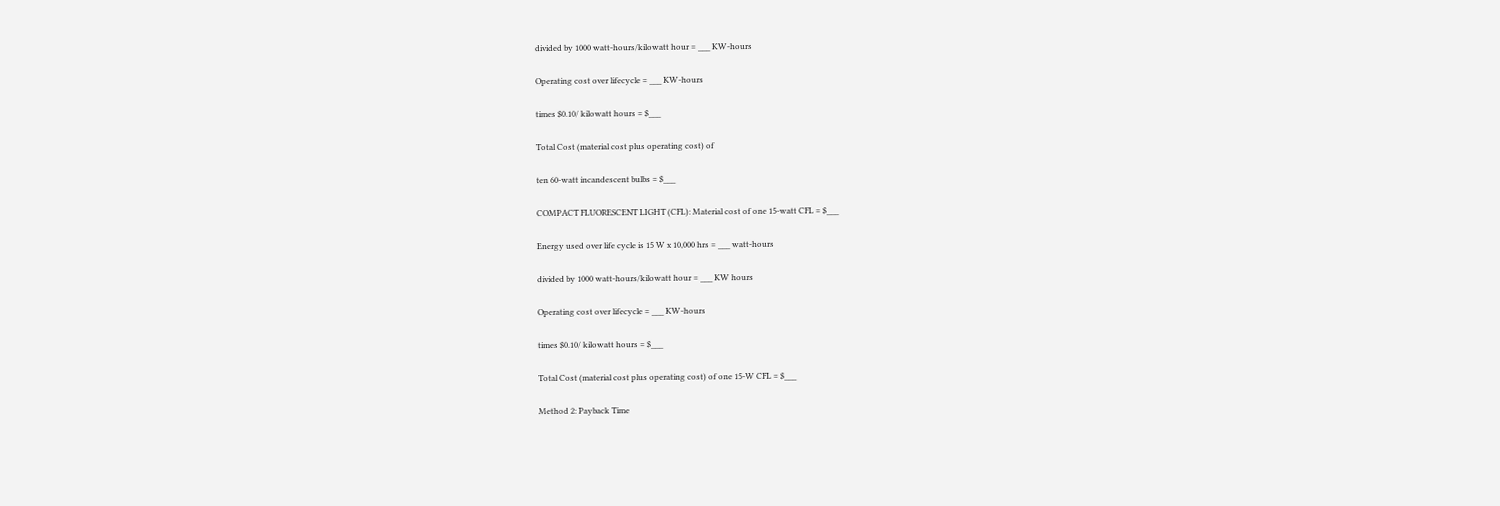divided by 1000 watt-hours/kilowatt hour = ___ KW-hours

Operating cost over lifecycle = ___ KW-hours

times $0.10/ kilowatt hours = $___

Total Cost (material cost plus operating cost) of

ten 60-watt incandescent bulbs = $___

COMPACT FLUORESCENT LIGHT (CFL): Material cost of one 15-watt CFL = $___

Energy used over life cycle is 15 W x 10,000 hrs = ___ watt-hours

divided by 1000 watt-hours/kilowatt hour = ___ KW hours

Operating cost over lifecycle = ___ KW-hours

times $0.10/ kilowatt hours = $___

Total Cost (material cost plus operating cost) of one 15-W CFL = $___

Method 2: Payback Time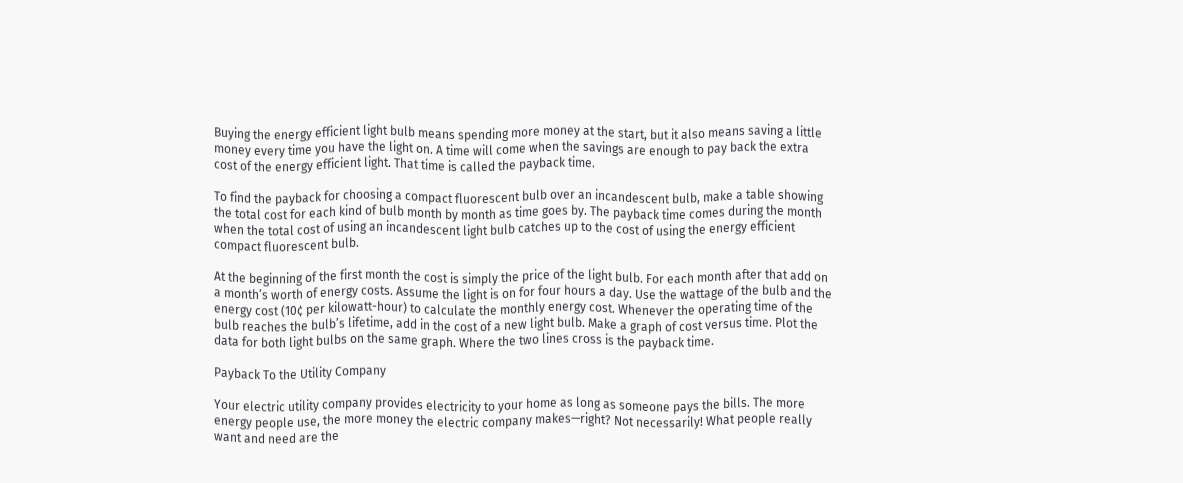Buying the energy efficient light bulb means spending more money at the start, but it also means saving a little money every time you have the light on. A time will come when the savings are enough to pay back the extra cost of the energy efficient light. That time is called the payback time.

To find the payback for choosing a compact fluorescent bulb over an incandescent bulb, make a table showing the total cost for each kind of bulb month by month as time goes by. The payback time comes during the month when the total cost of using an incandescent light bulb catches up to the cost of using the energy efficient compact fluorescent bulb.

At the beginning of the first month the cost is simply the price of the light bulb. For each month after that add on a month’s worth of energy costs. Assume the light is on for four hours a day. Use the wattage of the bulb and the energy cost (10¢ per kilowatt-hour) to calculate the monthly energy cost. Whenever the operating time of the bulb reaches the bulb’s lifetime, add in the cost of a new light bulb. Make a graph of cost versus time. Plot the data for both light bulbs on the same graph. Where the two lines cross is the payback time.

Payback To the Utility Company

Your electric utility company provides electricity to your home as long as someone pays the bills. The more energy people use, the more money the electric company makes—right? Not necessarily! What people really want and need are the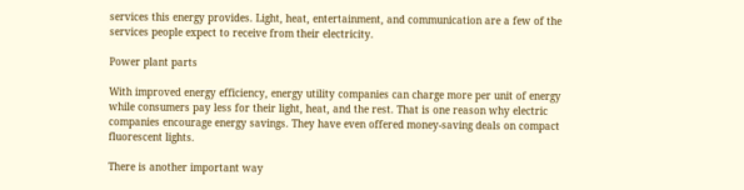services this energy provides. Light, heat, entertainment, and communication are a few of the services people expect to receive from their electricity.

Power plant parts

With improved energy efficiency, energy utility companies can charge more per unit of energy while consumers pay less for their light, heat, and the rest. That is one reason why electric companies encourage energy savings. They have even offered money-saving deals on compact fluorescent lights.

There is another important way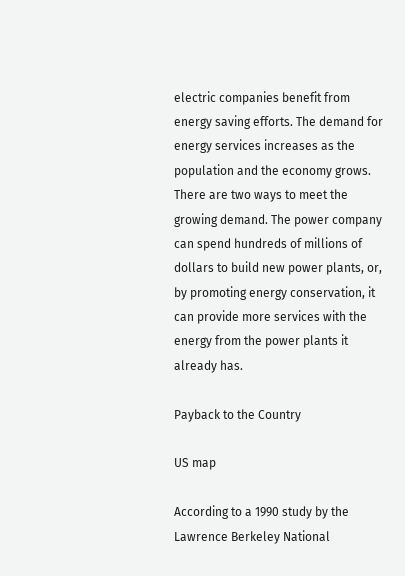electric companies benefit from energy saving efforts. The demand for energy services increases as the population and the economy grows. There are two ways to meet the growing demand. The power company can spend hundreds of millions of dollars to build new power plants, or, by promoting energy conservation, it can provide more services with the energy from the power plants it already has.

Payback to the Country

US map

According to a 1990 study by the Lawrence Berkeley National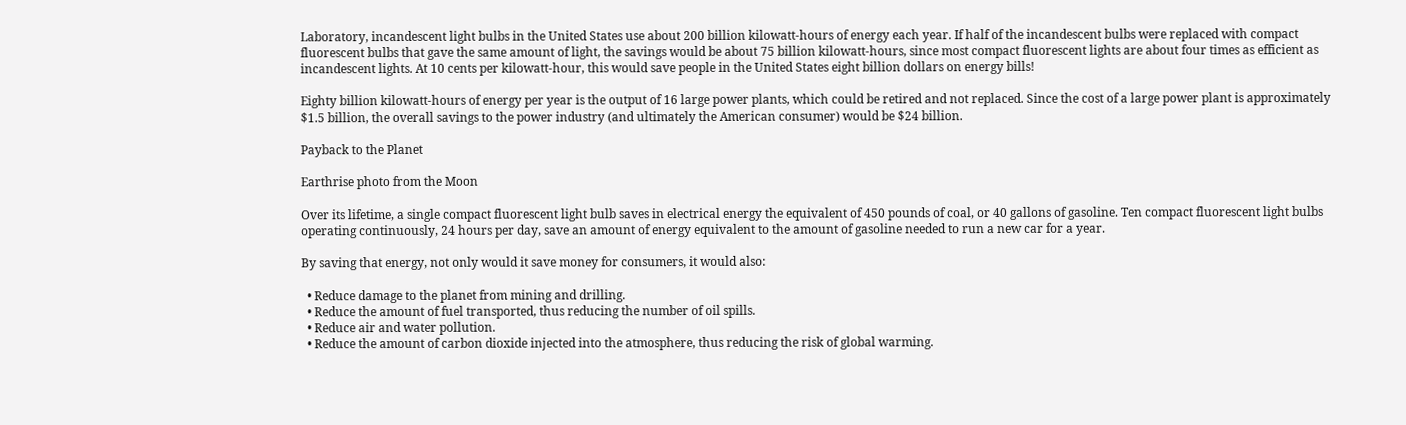Laboratory, incandescent light bulbs in the United States use about 200 billion kilowatt-hours of energy each year. If half of the incandescent bulbs were replaced with compact fluorescent bulbs that gave the same amount of light, the savings would be about 75 billion kilowatt-hours, since most compact fluorescent lights are about four times as efficient as incandescent lights. At 10 cents per kilowatt-hour, this would save people in the United States eight billion dollars on energy bills!

Eighty billion kilowatt-hours of energy per year is the output of 16 large power plants, which could be retired and not replaced. Since the cost of a large power plant is approximately $1.5 billion, the overall savings to the power industry (and ultimately the American consumer) would be $24 billion.

Payback to the Planet

Earthrise photo from the Moon

Over its lifetime, a single compact fluorescent light bulb saves in electrical energy the equivalent of 450 pounds of coal, or 40 gallons of gasoline. Ten compact fluorescent light bulbs operating continuously, 24 hours per day, save an amount of energy equivalent to the amount of gasoline needed to run a new car for a year.

By saving that energy, not only would it save money for consumers, it would also:

  • Reduce damage to the planet from mining and drilling.
  • Reduce the amount of fuel transported, thus reducing the number of oil spills.
  • Reduce air and water pollution.
  • Reduce the amount of carbon dioxide injected into the atmosphere, thus reducing the risk of global warming.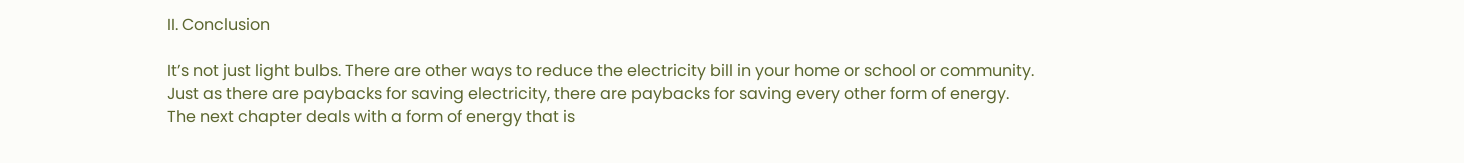II. Conclusion

It’s not just light bulbs. There are other ways to reduce the electricity bill in your home or school or community. Just as there are paybacks for saving electricity, there are paybacks for saving every other form of energy. The next chapter deals with a form of energy that is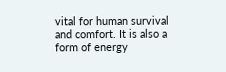vital for human survival and comfort. It is also a form of energy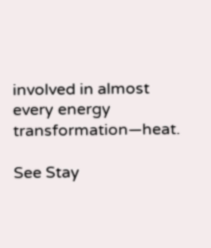involved in almost every energy transformation—heat.

See Stay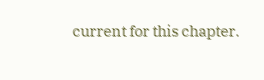current for this chapter.